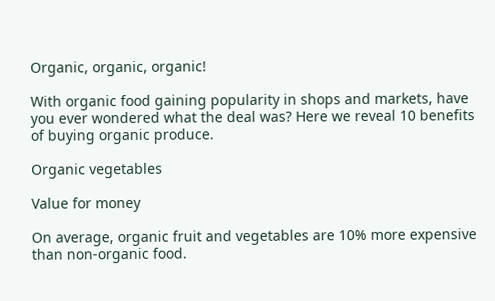Organic, organic, organic!

With organic food gaining popularity in shops and markets, have you ever wondered what the deal was? Here we reveal 10 benefits of buying organic produce.

Organic vegetables

Value for money

On average, organic fruit and vegetables are 10% more expensive than non-organic food.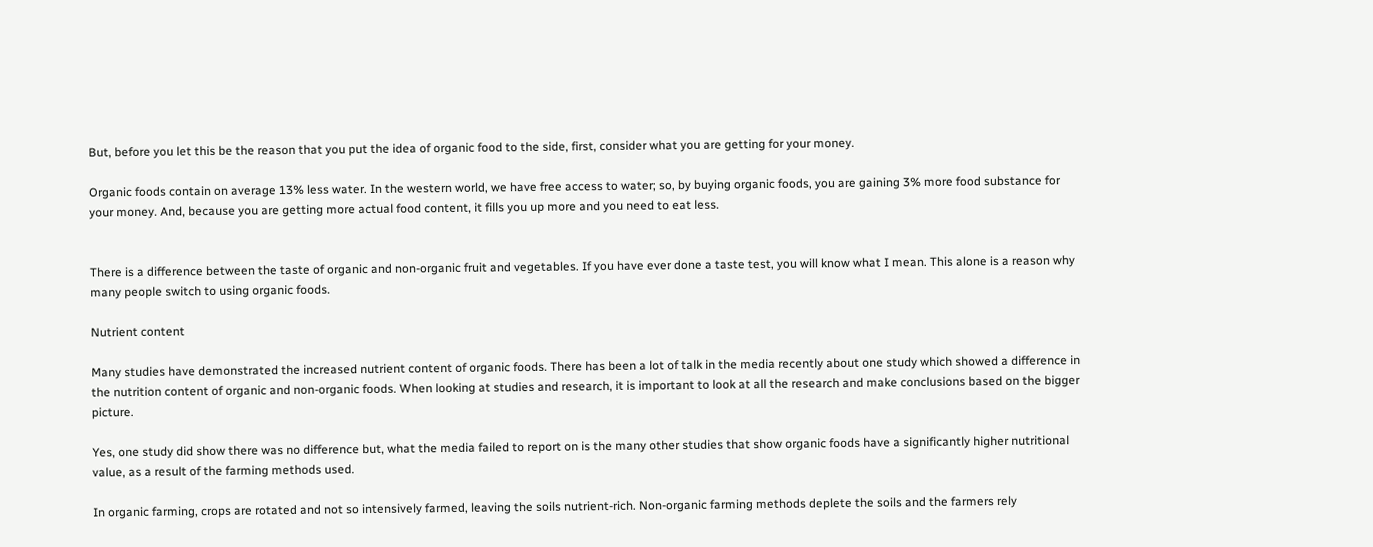But, before you let this be the reason that you put the idea of organic food to the side, first, consider what you are getting for your money.

Organic foods contain on average 13% less water. In the western world, we have free access to water; so, by buying organic foods, you are gaining 3% more food substance for your money. And, because you are getting more actual food content, it fills you up more and you need to eat less.


There is a difference between the taste of organic and non-organic fruit and vegetables. If you have ever done a taste test, you will know what I mean. This alone is a reason why many people switch to using organic foods.

Nutrient content

Many studies have demonstrated the increased nutrient content of organic foods. There has been a lot of talk in the media recently about one study which showed a difference in the nutrition content of organic and non-organic foods. When looking at studies and research, it is important to look at all the research and make conclusions based on the bigger picture.

Yes, one study did show there was no difference but, what the media failed to report on is the many other studies that show organic foods have a significantly higher nutritional value, as a result of the farming methods used.

In organic farming, crops are rotated and not so intensively farmed, leaving the soils nutrient-rich. Non-organic farming methods deplete the soils and the farmers rely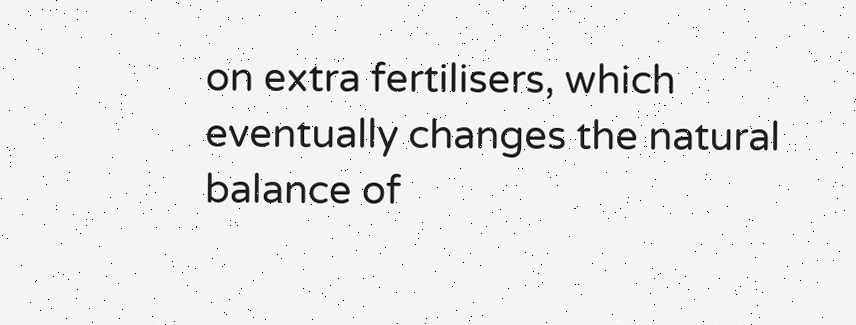on extra fertilisers, which eventually changes the natural balance of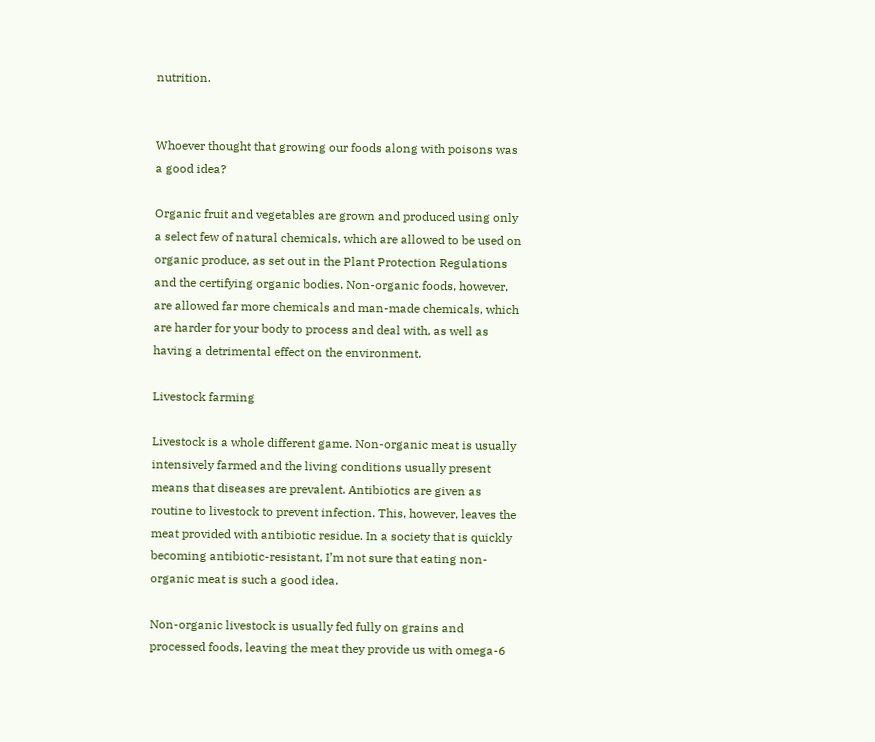nutrition.


Whoever thought that growing our foods along with poisons was a good idea?

Organic fruit and vegetables are grown and produced using only a select few of natural chemicals, which are allowed to be used on organic produce, as set out in the Plant Protection Regulations and the certifying organic bodies. Non-organic foods, however, are allowed far more chemicals and man-made chemicals, which are harder for your body to process and deal with, as well as having a detrimental effect on the environment.

Livestock farming

Livestock is a whole different game. Non-organic meat is usually intensively farmed and the living conditions usually present means that diseases are prevalent. Antibiotics are given as routine to livestock to prevent infection. This, however, leaves the meat provided with antibiotic residue. In a society that is quickly becoming antibiotic-resistant, I’m not sure that eating non-organic meat is such a good idea.

Non-organic livestock is usually fed fully on grains and processed foods, leaving the meat they provide us with omega-6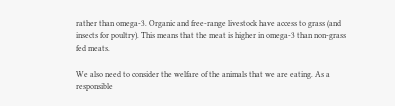rather than omega-3. Organic and free-range livestock have access to grass (and insects for poultry). This means that the meat is higher in omega-3 than non-grass fed meats.

We also need to consider the welfare of the animals that we are eating. As a responsible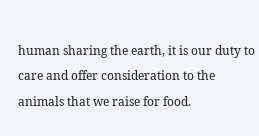human sharing the earth, it is our duty to care and offer consideration to the animals that we raise for food.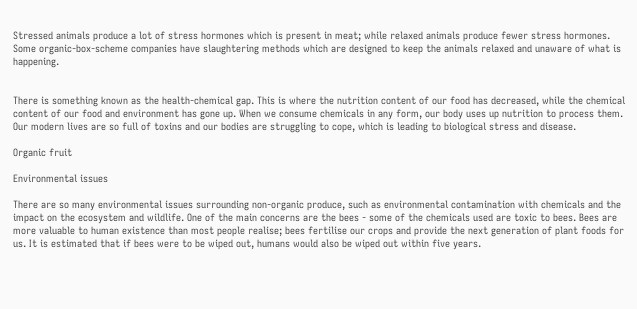Stressed animals produce a lot of stress hormones which is present in meat; while relaxed animals produce fewer stress hormones. Some organic-box-scheme companies have slaughtering methods which are designed to keep the animals relaxed and unaware of what is happening.


There is something known as the health-chemical gap. This is where the nutrition content of our food has decreased, while the chemical content of our food and environment has gone up. When we consume chemicals in any form, our body uses up nutrition to process them. Our modern lives are so full of toxins and our bodies are struggling to cope, which is leading to biological stress and disease.

Organic fruit

Environmental issues

There are so many environmental issues surrounding non-organic produce, such as environmental contamination with chemicals and the impact on the ecosystem and wildlife. One of the main concerns are the bees - some of the chemicals used are toxic to bees. Bees are more valuable to human existence than most people realise; bees fertilise our crops and provide the next generation of plant foods for us. It is estimated that if bees were to be wiped out, humans would also be wiped out within five years.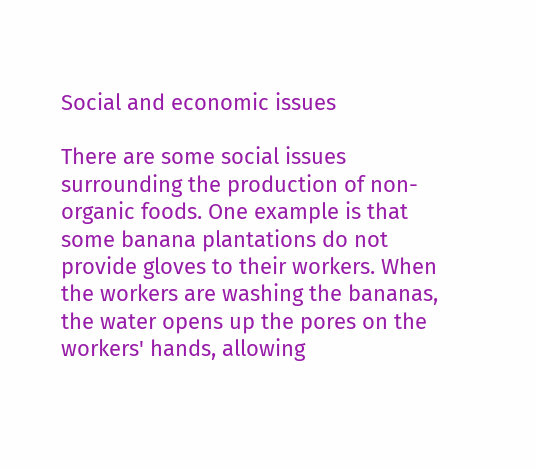Social and economic issues

There are some social issues surrounding the production of non-organic foods. One example is that some banana plantations do not provide gloves to their workers. When the workers are washing the bananas, the water opens up the pores on the workers' hands, allowing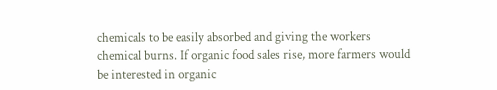chemicals to be easily absorbed and giving the workers chemical burns. If organic food sales rise, more farmers would be interested in organic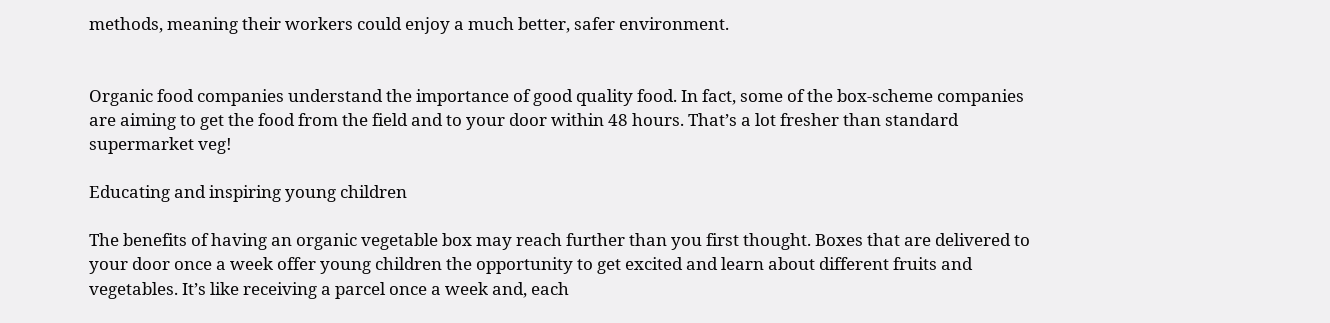methods, meaning their workers could enjoy a much better, safer environment.


Organic food companies understand the importance of good quality food. In fact, some of the box-scheme companies are aiming to get the food from the field and to your door within 48 hours. That’s a lot fresher than standard supermarket veg!

Educating and inspiring young children

The benefits of having an organic vegetable box may reach further than you first thought. Boxes that are delivered to your door once a week offer young children the opportunity to get excited and learn about different fruits and vegetables. It’s like receiving a parcel once a week and, each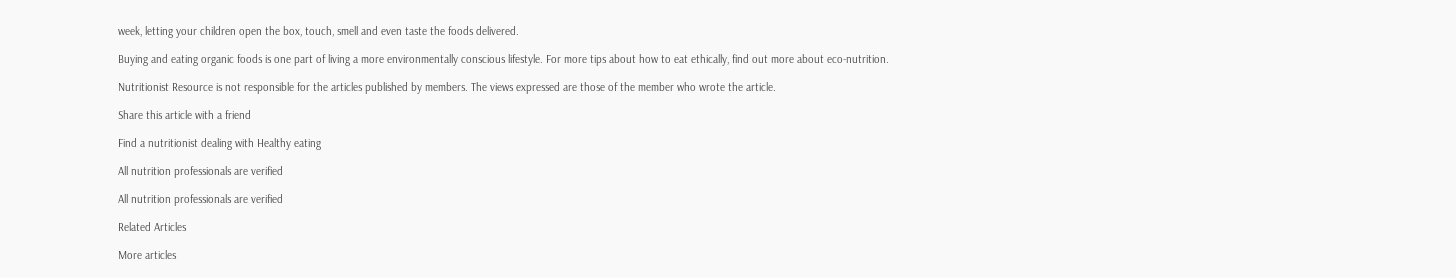week, letting your children open the box, touch, smell and even taste the foods delivered.

Buying and eating organic foods is one part of living a more environmentally conscious lifestyle. For more tips about how to eat ethically, find out more about eco-nutrition.

Nutritionist Resource is not responsible for the articles published by members. The views expressed are those of the member who wrote the article.

Share this article with a friend

Find a nutritionist dealing with Healthy eating

All nutrition professionals are verified

All nutrition professionals are verified

Related Articles

More articles